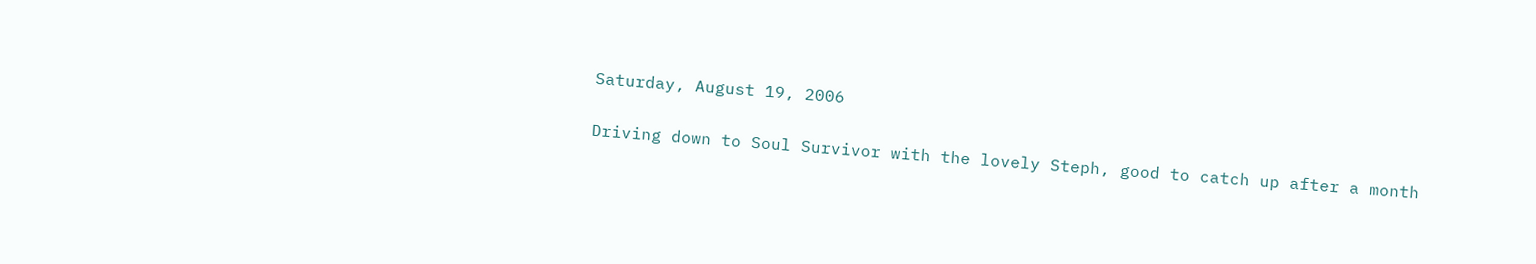Saturday, August 19, 2006


Driving down to Soul Survivor with the lovely Steph, good to catch up after a month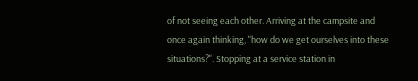of not seeing each other. Arriving at the campsite and once again thinking, "how do we get ourselves into these situations?". Stopping at a service station in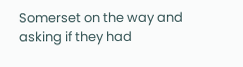Somerset on the way and asking if they had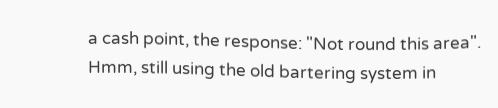a cash point, the response: "Not round this area". Hmm, still using the old bartering system in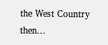the West Country then...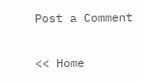Post a Comment

<< Home